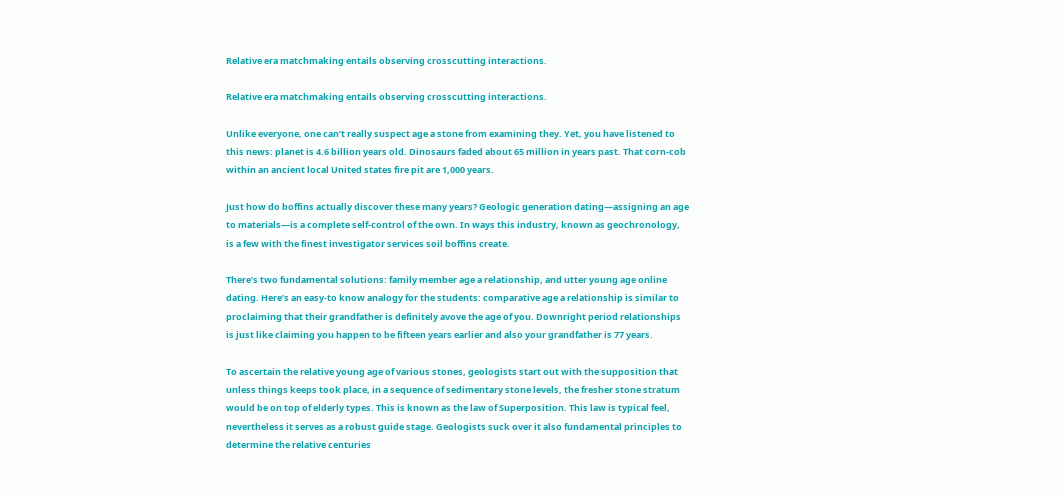Relative era matchmaking entails observing crosscutting interactions.

Relative era matchmaking entails observing crosscutting interactions.

Unlike everyone, one can’t really suspect age a stone from examining they. Yet, you have listened to this news: planet is 4.6 billion years old. Dinosaurs faded about 65 million in years past. That corn-cob within an ancient local United states fire pit are 1,000 years.

Just how do boffins actually discover these many years? Geologic generation dating—assigning an age to materials—is a complete self-control of the own. In ways this industry, known as geochronology, is a few with the finest investigator services soil boffins create.

There’s two fundamental solutions: family member age a relationship, and utter young age online dating. Here’s an easy-to know analogy for the students: comparative age a relationship is similar to proclaiming that their grandfather is definitely avove the age of you. Downright period relationships is just like claiming you happen to be fifteen years earlier and also your grandfather is 77 years.

To ascertain the relative young age of various stones, geologists start out with the supposition that unless things keeps took place, in a sequence of sedimentary stone levels, the fresher stone stratum would be on top of elderly types. This is known as the law of Superposition. This law is typical feel, nevertheless it serves as a robust guide stage. Geologists suck over it also fundamental principles to determine the relative centuries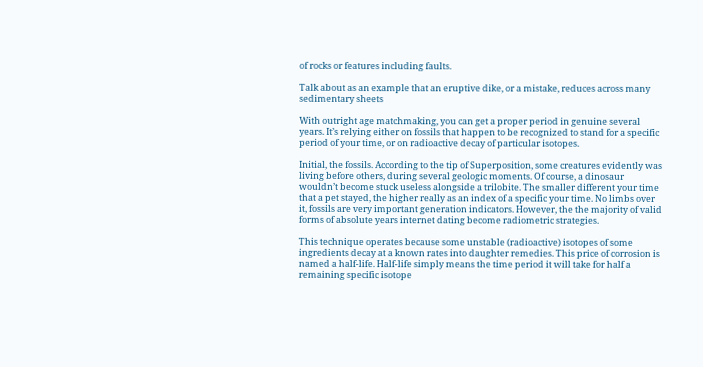of rocks or features including faults.

Talk about as an example that an eruptive dike, or a mistake, reduces across many sedimentary sheets

With outright age matchmaking, you can get a proper period in genuine several years. It’s relying either on fossils that happen to be recognized to stand for a specific period of your time, or on radioactive decay of particular isotopes.

Initial, the fossils. According to the tip of Superposition, some creatures evidently was living before others, during several geologic moments. Of course, a dinosaur wouldn’t become stuck useless alongside a trilobite. The smaller different your time that a pet stayed, the higher really as an index of a specific your time. No limbs over it, fossils are very important generation indicators. However, the the majority of valid forms of absolute years internet dating become radiometric strategies.

This technique operates because some unstable (radioactive) isotopes of some ingredients decay at a known rates into daughter remedies. This price of corrosion is named a half-life. Half-life simply means the time period it will take for half a remaining specific isotope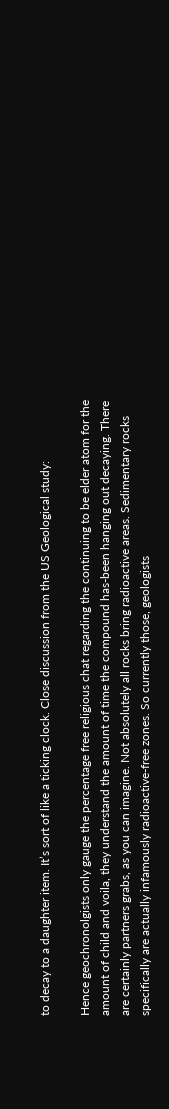to decay to a daughter item. It’s sort of like a ticking clock. Close discussion from the US Geological study:

Hence geochronolgists only gauge the percentage free religious chat regarding the continuing to be elder atom for the amount of child and voila, they understand the amount of time the compound has-been hanging out decaying. There are certainly partners grabs, as you can imagine. Not absolutely all rocks bring radioactive areas. Sedimentary rocks specifically are actually infamously radioactive-free zones. So currently those, geologists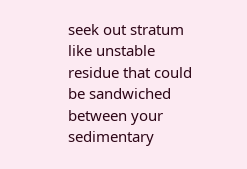seek out stratum like unstable residue that could be sandwiched between your sedimentary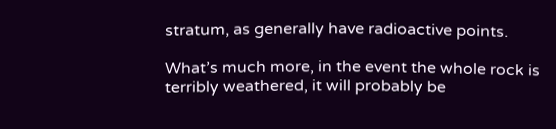stratum, as generally have radioactive points.

What’s much more, in the event the whole rock is terribly weathered, it will probably be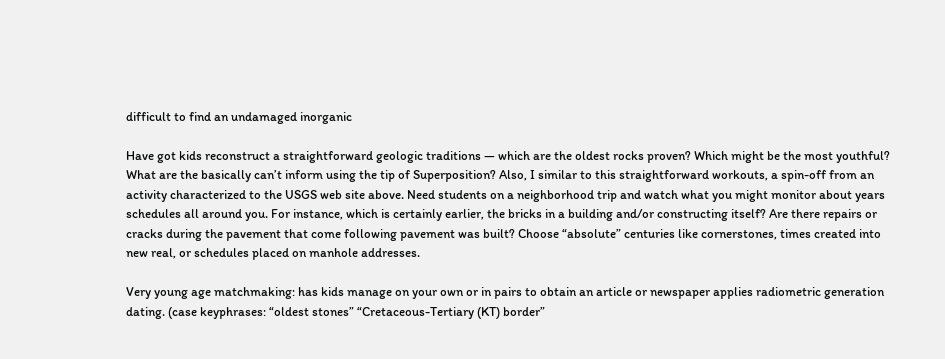difficult to find an undamaged inorganic

Have got kids reconstruct a straightforward geologic traditions — which are the oldest rocks proven? Which might be the most youthful? What are the basically can’t inform using the tip of Superposition? Also, I similar to this straightforward workouts, a spin-off from an activity characterized to the USGS web site above. Need students on a neighborhood trip and watch what you might monitor about years schedules all around you. For instance, which is certainly earlier, the bricks in a building and/or constructing itself? Are there repairs or cracks during the pavement that come following pavement was built? Choose “absolute” centuries like cornerstones, times created into new real, or schedules placed on manhole addresses.

Very young age matchmaking: has kids manage on your own or in pairs to obtain an article or newspaper applies radiometric generation dating. (case keyphrases: “oldest stones” “Cretaceous-Tertiary (KT) border”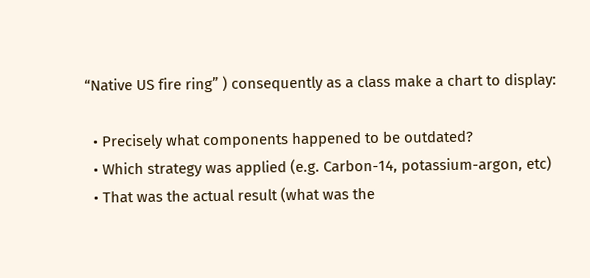“Native US fire ring” ) consequently as a class make a chart to display:

  • Precisely what components happened to be outdated?
  • Which strategy was applied (e.g. Carbon-14, potassium-argon, etc)
  • That was the actual result (what was the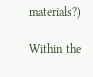materials?)

Within the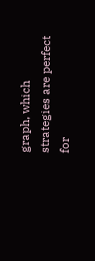graph, which strategies are perfect for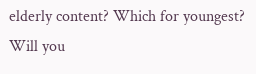elderly content? Which for youngest? Will you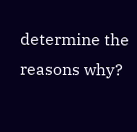determine the reasons why?